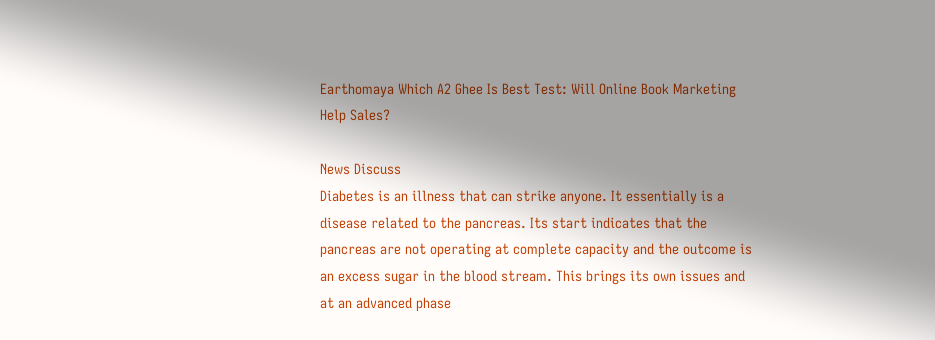Earthomaya Which A2 Ghee Is Best Test: Will Online Book Marketing Help Sales?

News Discuss
Diabetes is an illness that can strike anyone. It essentially is a disease related to the pancreas. Its start indicates that the pancreas are not operating at complete capacity and the outcome is an excess sugar in the blood stream. This brings its own issues and at an advanced phase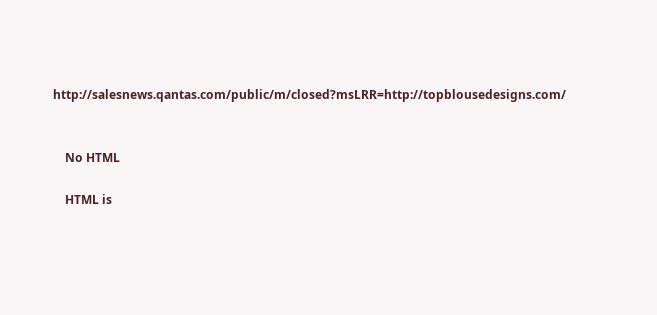http://salesnews.qantas.com/public/m/closed?msLRR=http://topblousedesigns.com/


    No HTML

    HTML is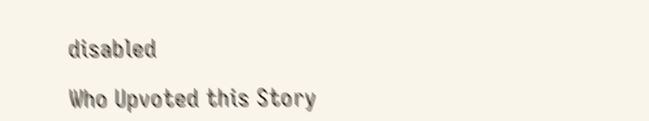disabled

Who Upvoted this Story